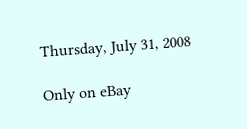Thursday, July 31, 2008

Only on eBay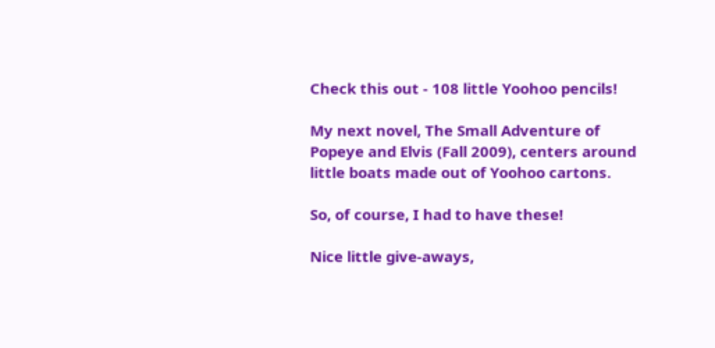Check this out - 108 little Yoohoo pencils!

My next novel, The Small Adventure of Popeye and Elvis (Fall 2009), centers around little boats made out of Yoohoo cartons.

So, of course, I had to have these!

Nice little give-aways,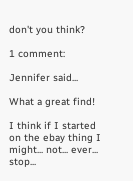don't you think?

1 comment:

Jennifer said...

What a great find!

I think if I started on the ebay thing I might... not... ever... stop...